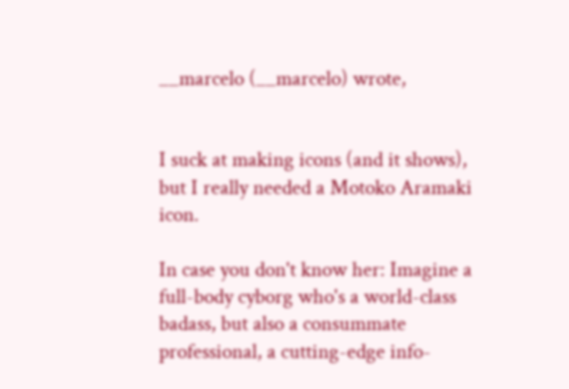__marcelo (__marcelo) wrote,


I suck at making icons (and it shows), but I really needed a Motoko Aramaki icon.

In case you don't know her: Imagine a full-body cyborg who's a world-class badass, but also a consummate professional, a cutting-edge info-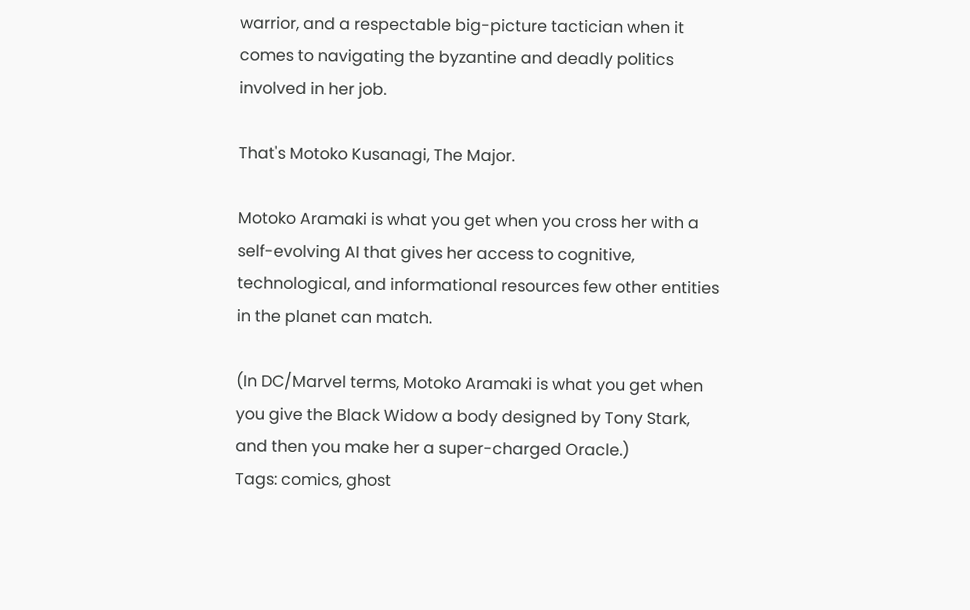warrior, and a respectable big-picture tactician when it comes to navigating the byzantine and deadly politics involved in her job.

That's Motoko Kusanagi, The Major.

Motoko Aramaki is what you get when you cross her with a self-evolving AI that gives her access to cognitive, technological, and informational resources few other entities in the planet can match.

(In DC/Marvel terms, Motoko Aramaki is what you get when you give the Black Widow a body designed by Tony Stark, and then you make her a super-charged Oracle.)
Tags: comics, ghost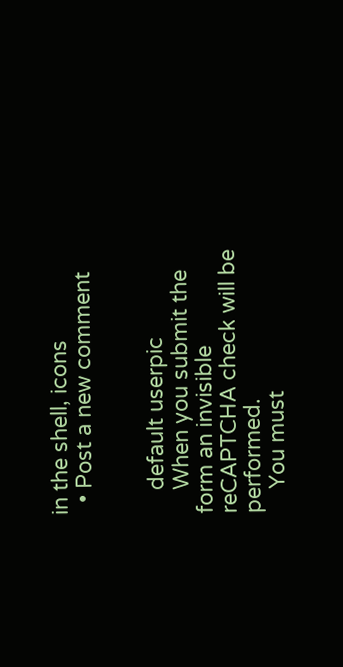in the shell, icons
  • Post a new comment


    default userpic
    When you submit the form an invisible reCAPTCHA check will be performed.
    You must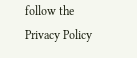follow the Privacy Policy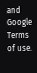and Google Terms of use.